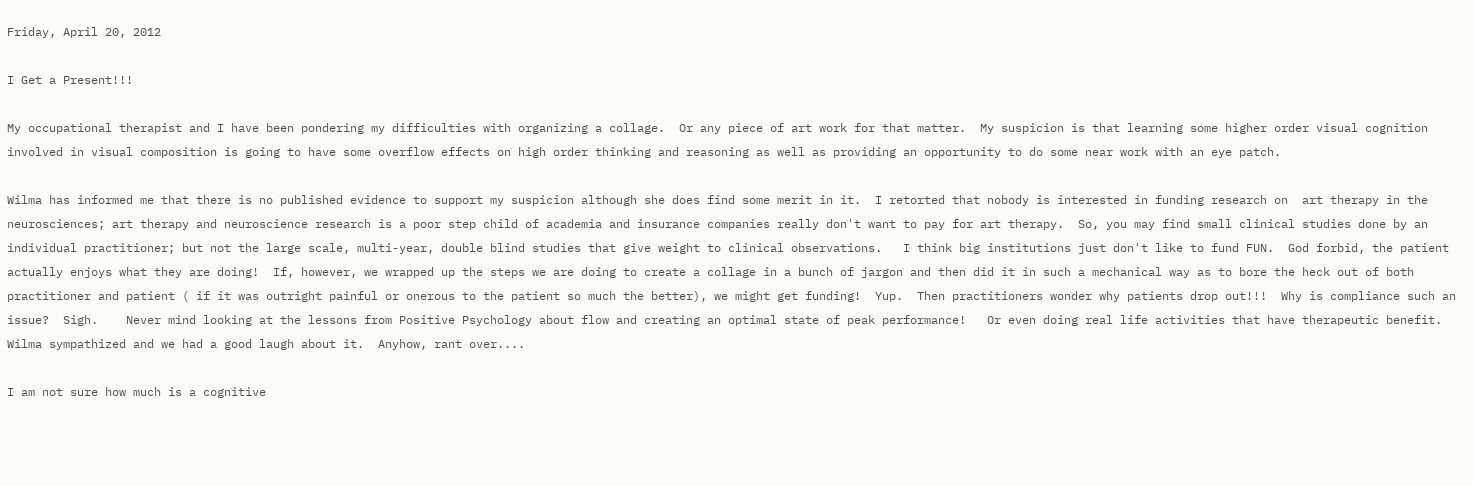Friday, April 20, 2012

I Get a Present!!!

My occupational therapist and I have been pondering my difficulties with organizing a collage.  Or any piece of art work for that matter.  My suspicion is that learning some higher order visual cognition involved in visual composition is going to have some overflow effects on high order thinking and reasoning as well as providing an opportunity to do some near work with an eye patch.

Wilma has informed me that there is no published evidence to support my suspicion although she does find some merit in it.  I retorted that nobody is interested in funding research on  art therapy in the neurosciences; art therapy and neuroscience research is a poor step child of academia and insurance companies really don't want to pay for art therapy.  So, you may find small clinical studies done by an individual practitioner; but not the large scale, multi-year, double blind studies that give weight to clinical observations.   I think big institutions just don't like to fund FUN.  God forbid, the patient actually enjoys what they are doing!  If, however, we wrapped up the steps we are doing to create a collage in a bunch of jargon and then did it in such a mechanical way as to bore the heck out of both practitioner and patient ( if it was outright painful or onerous to the patient so much the better), we might get funding!  Yup.  Then practitioners wonder why patients drop out!!!  Why is compliance such an issue?  Sigh.    Never mind looking at the lessons from Positive Psychology about flow and creating an optimal state of peak performance!   Or even doing real life activities that have therapeutic benefit. Wilma sympathized and we had a good laugh about it.  Anyhow, rant over....

I am not sure how much is a cognitive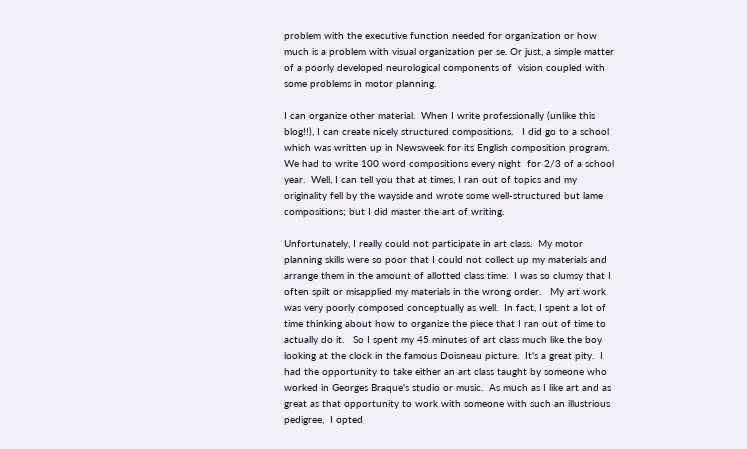problem with the executive function needed for organization or how much is a problem with visual organization per se. Or just, a simple matter of a poorly developed neurological components of  vision coupled with some problems in motor planning.

I can organize other material.  When I write professionally (unlike this blog!!), I can create nicely structured compositions.   I did go to a school which was written up in Newsweek for its English composition program.  We had to write 100 word compositions every night  for 2/3 of a school year.  Well, I can tell you that at times, I ran out of topics and my originality fell by the wayside and wrote some well-structured but lame compositions; but I did master the art of writing.

Unfortunately, I really could not participate in art class.  My motor planning skills were so poor that I could not collect up my materials and arrange them in the amount of allotted class time.  I was so clumsy that I often spilt or misapplied my materials in the wrong order.   My art work was very poorly composed conceptually as well.  In fact, I spent a lot of time thinking about how to organize the piece that I ran out of time to actually do it.   So I spent my 45 minutes of art class much like the boy looking at the clock in the famous Doisneau picture.  It's a great pity.  I had the opportunity to take either an art class taught by someone who worked in Georges Braque's studio or music.  As much as I like art and as great as that opportunity to work with someone with such an illustrious pedigree,  I opted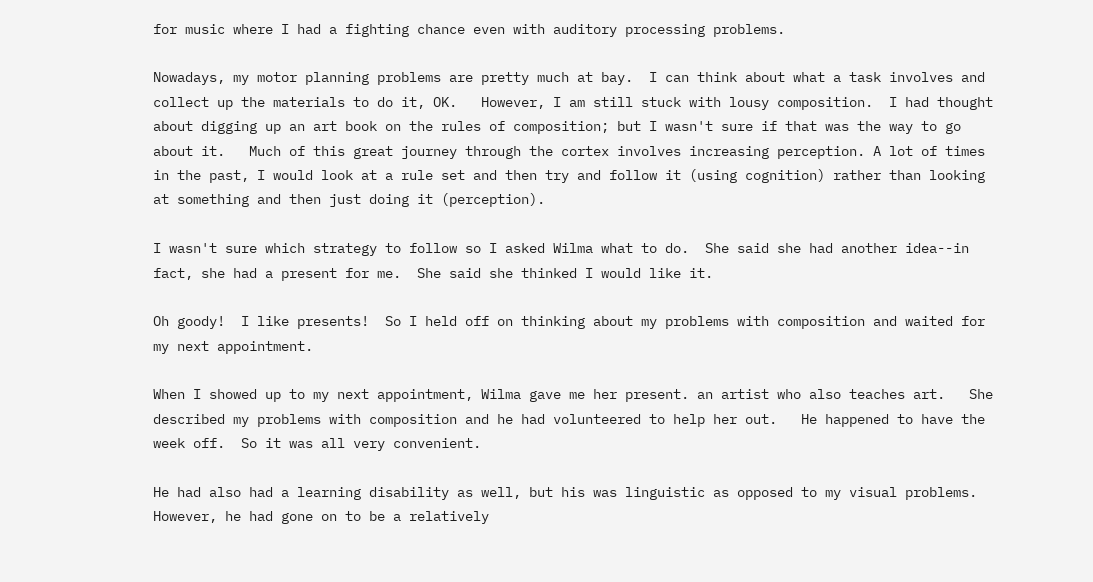for music where I had a fighting chance even with auditory processing problems.

Nowadays, my motor planning problems are pretty much at bay.  I can think about what a task involves and collect up the materials to do it, OK.   However, I am still stuck with lousy composition.  I had thought about digging up an art book on the rules of composition; but I wasn't sure if that was the way to go about it.   Much of this great journey through the cortex involves increasing perception. A lot of times in the past, I would look at a rule set and then try and follow it (using cognition) rather than looking at something and then just doing it (perception).

I wasn't sure which strategy to follow so I asked Wilma what to do.  She said she had another idea--in fact, she had a present for me.  She said she thinked I would like it.

Oh goody!  I like presents!  So I held off on thinking about my problems with composition and waited for my next appointment.

When I showed up to my next appointment, Wilma gave me her present. an artist who also teaches art.   She described my problems with composition and he had volunteered to help her out.   He happened to have the week off.  So it was all very convenient.

He had also had a learning disability as well, but his was linguistic as opposed to my visual problems.  However, he had gone on to be a relatively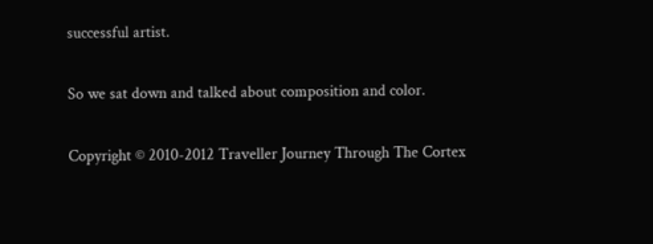successful artist.

So we sat down and talked about composition and color.

Copyright © 2010-2012 Traveller Journey Through The Cortex